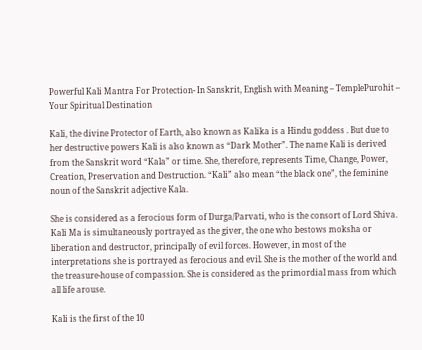Powerful Kali Mantra For Protection- In Sanskrit, English with Meaning – TemplePurohit – Your Spiritual Destination

Kali, the divine Protector of Earth, also known as Kalika is a Hindu goddess . But due to her destructive powers Kali is also known as “Dark Mother”. The name Kali is derived from the Sanskrit word “Kala” or time. She, therefore, represents Time, Change, Power, Creation, Preservation and Destruction. “Kali” also mean “the black one”, the feminine noun of the Sanskrit adjective Kala.

She is considered as a ferocious form of Durga/Parvati, who is the consort of Lord Shiva. Kali Ma is simultaneously portrayed as the giver, the one who bestows moksha or liberation and destructor, principally of evil forces. However, in most of the interpretations she is portrayed as ferocious and evil. She is the mother of the world and the treasure-house of compassion. She is considered as the primordial mass from which all life arouse.

Kali is the first of the 10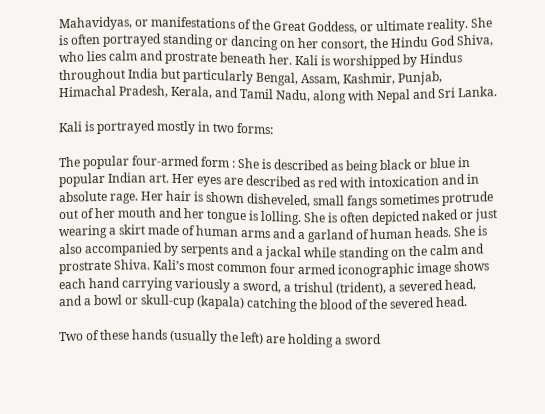Mahavidyas, or manifestations of the Great Goddess, or ultimate reality. She is often portrayed standing or dancing on her consort, the Hindu God Shiva, who lies calm and prostrate beneath her. Kali is worshipped by Hindus throughout India but particularly Bengal, Assam, Kashmir, Punjab, Himachal Pradesh, Kerala, and Tamil Nadu, along with Nepal and Sri Lanka.

Kali is portrayed mostly in two forms:

The popular four-armed form : She is described as being black or blue in popular Indian art. Her eyes are described as red with intoxication and in absolute rage. Her hair is shown disheveled, small fangs sometimes protrude out of her mouth and her tongue is lolling. She is often depicted naked or just wearing a skirt made of human arms and a garland of human heads. She is also accompanied by serpents and a jackal while standing on the calm and prostrate Shiva. Kali’s most common four armed iconographic image shows each hand carrying variously a sword, a trishul (trident), a severed head, and a bowl or skull-cup (kapala) catching the blood of the severed head.

Two of these hands (usually the left) are holding a sword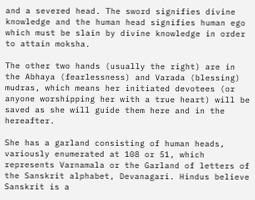and a severed head. The sword signifies divine knowledge and the human head signifies human ego which must be slain by divine knowledge in order to attain moksha.

The other two hands (usually the right) are in the Abhaya (fearlessness) and Varada (blessing) mudras, which means her initiated devotees (or anyone worshipping her with a true heart) will be saved as she will guide them here and in the hereafter.

She has a garland consisting of human heads, variously enumerated at 108 or 51, which represents Varnamala or the Garland of letters of the Sanskrit alphabet, Devanagari. Hindus believe Sanskrit is a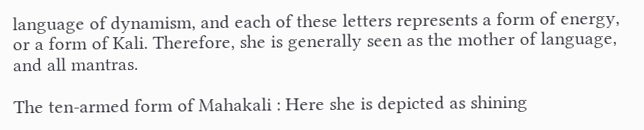language of dynamism, and each of these letters represents a form of energy, or a form of Kali. Therefore, she is generally seen as the mother of language, and all mantras.

The ten-armed form of Mahakali : Here she is depicted as shining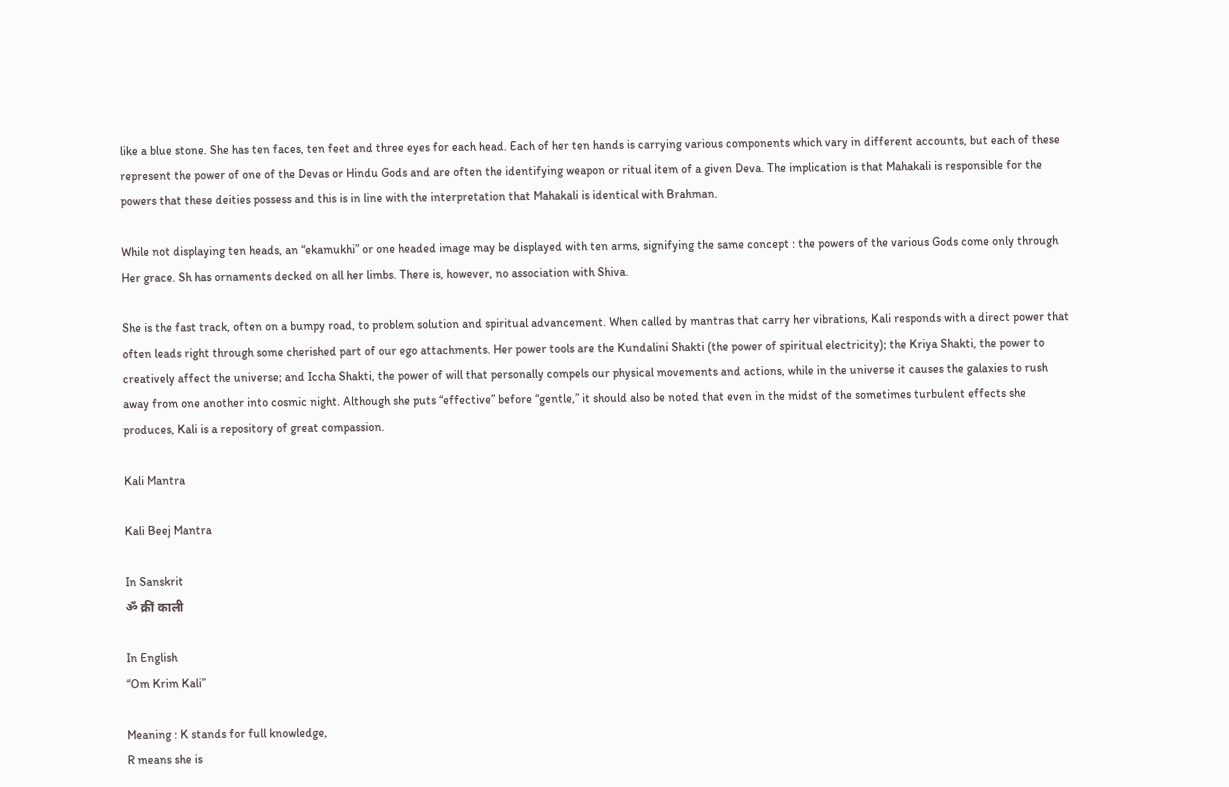like a blue stone. She has ten faces, ten feet and three eyes for each head. Each of her ten hands is carrying various components which vary in different accounts, but each of these represent the power of one of the Devas or Hindu Gods and are often the identifying weapon or ritual item of a given Deva. The implication is that Mahakali is responsible for the powers that these deities possess and this is in line with the interpretation that Mahakali is identical with Brahman.

While not displaying ten heads, an “ekamukhi” or one headed image may be displayed with ten arms, signifying the same concept : the powers of the various Gods come only through Her grace. Sh has ornaments decked on all her limbs. There is, however, no association with Shiva.

She is the fast track, often on a bumpy road, to problem solution and spiritual advancement. When called by mantras that carry her vibrations, Kali responds with a direct power that often leads right through some cherished part of our ego attachments. Her power tools are the Kundalini Shakti (the power of spiritual electricity); the Kriya Shakti, the power to creatively affect the universe; and Iccha Shakti, the power of will that personally compels our physical movements and actions, while in the universe it causes the galaxies to rush away from one another into cosmic night. Although she puts “effective” before “gentle,” it should also be noted that even in the midst of the sometimes turbulent effects she produces, Kali is a repository of great compassion.

Kali Mantra

Kali Beej Mantra

In Sanskrit
ॐ क्रीं काली

In English
“Om Krim Kali”

Meaning : K stands for full knowledge,
R means she is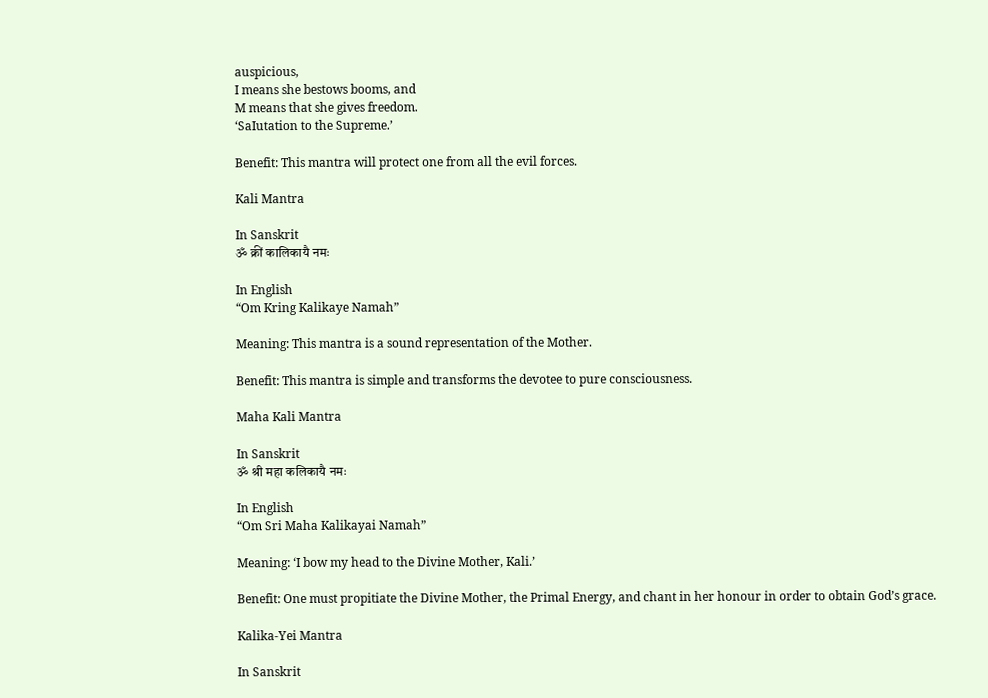auspicious,
I means she bestows booms, and
M means that she gives freedom.
‘SaIutation to the Supreme.’

Benefit: This mantra will protect one from all the evil forces.

Kali Mantra

In Sanskrit
ॐ क्रीं कालिकायै नमः

In English
“Om Kring Kalikaye Namah”

Meaning: This mantra is a sound representation of the Mother.

Benefit: This mantra is simple and transforms the devotee to pure consciousness.

Maha Kali Mantra

In Sanskrit
ॐ श्री महा कलिकायै नमः

In English
“Om Sri Maha Kalikayai Namah”

Meaning: ‘I bow my head to the Divine Mother, Kali.’

Benefit: One must propitiate the Divine Mother, the Primal Energy, and chant in her honour in order to obtain God’s grace.

Kalika-Yei Mantra

In Sanskrit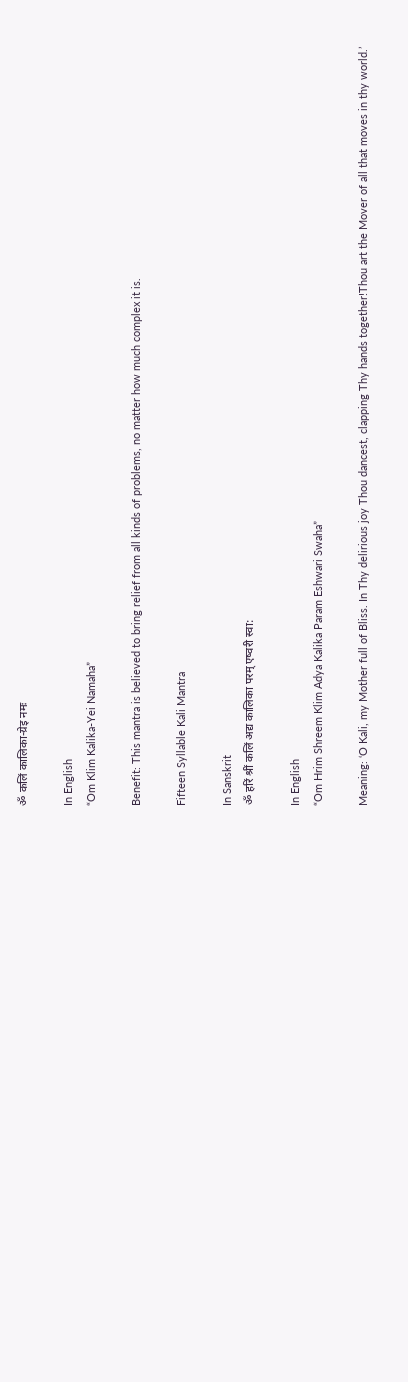ॐ कलिं कालिका-य़ेइ नमः

In English
“Om Klim Kalika-Yei Namaha”

Benefit: This mantra is believed to bring relief from all kinds of problems, no matter how much complex it is.

Fifteen Syllable Kali Mantra

In Sanskrit
ॐ हरिं श्रीं कलिं अद्य कालिका परम् एष्वरी स्वा:

In English
“Om Hrim Shreem Klim Adya Kalika Param Eshwari Swaha”

Meaning: ‘O Kali, my Mother full of Bliss. In Thy delirious joy Thou dancest, clapping Thy hands together!Thou art the Mover of all that moves in thy world.’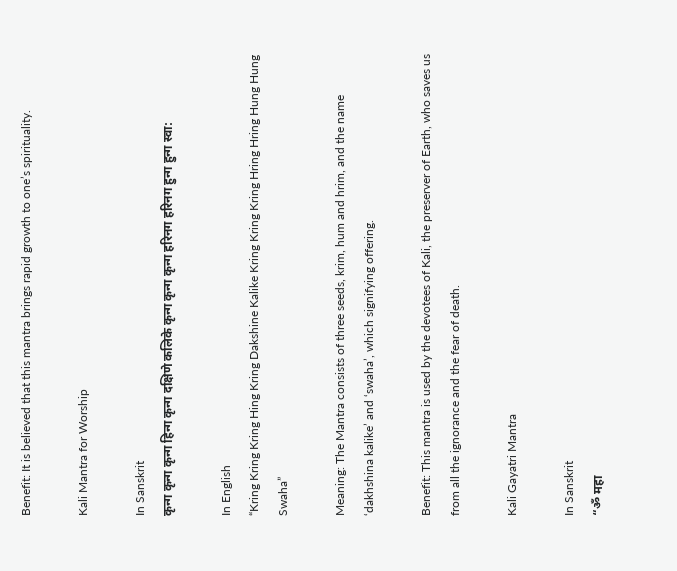Benefit: It is believed that this mantra brings rapid growth to one’s spirituality.

Kali Mantra for Worship

In Sanskrit
कृन्ग कृन्ग कृन्ग हिन्ग कृन्ग दक्षिणे कलिके कृन्ग कृन्ग कृन्ग हरिनग हरिनग हुन्ग हुन्ग स्वा:

In English
“Kring Kring Kring Hing Kring Dakshine Kalike Kring Kring Kring Hring Hring Hung Hung Swaha”

Meaning: The Mantra consists of three seeds, krim, hum and hrim, and the name ‘dakhshina kalike’ and ‘swaha’, which signifying offering.

Benefit: This mantra is used by the devotees of Kali, the preserver of Earth, who saves us from all the ignorance and the fear of death.

Kali Gayatri Mantra

In Sanskrit
“ॐ महा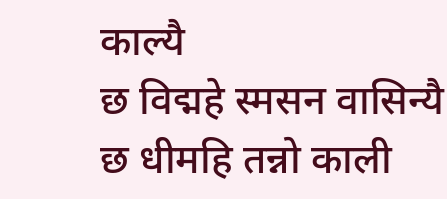काल्यै
छ विद्महे स्मसन वासिन्यै
छ धीमहि तन्नो काली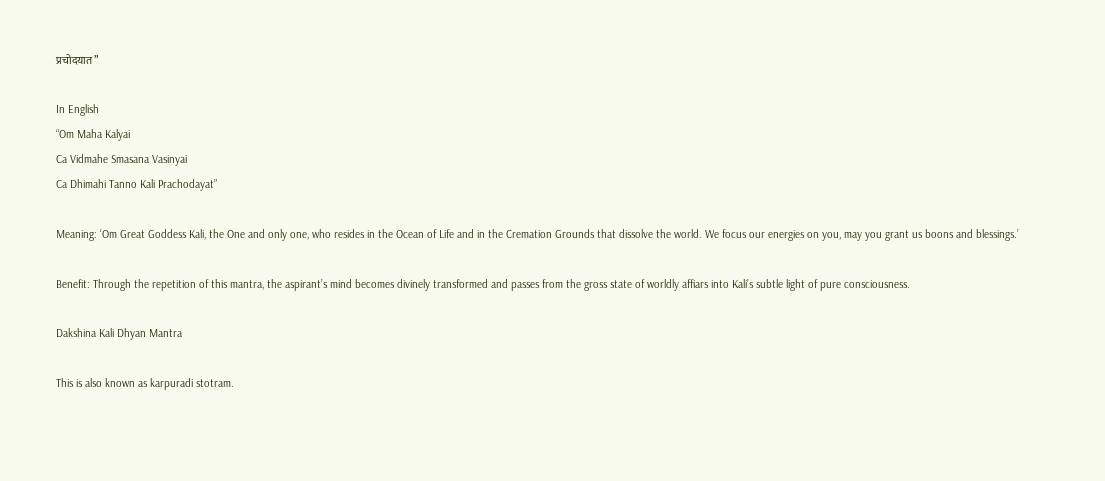प्रचोदयात”

In English
“Om Maha Kalyai
Ca Vidmahe Smasana Vasinyai
Ca Dhimahi Tanno Kali Prachodayat”

Meaning: ‘Om Great Goddess Kali, the One and only one, who resides in the Ocean of Life and in the Cremation Grounds that dissolve the world. We focus our energies on you, may you grant us boons and blessings.’

Benefit: Through the repetition of this mantra, the aspirant’s mind becomes divinely transformed and passes from the gross state of worldly affiars into Kali’s subtle light of pure consciousness.

Dakshina Kali Dhyan Mantra

This is also known as karpuradi stotram.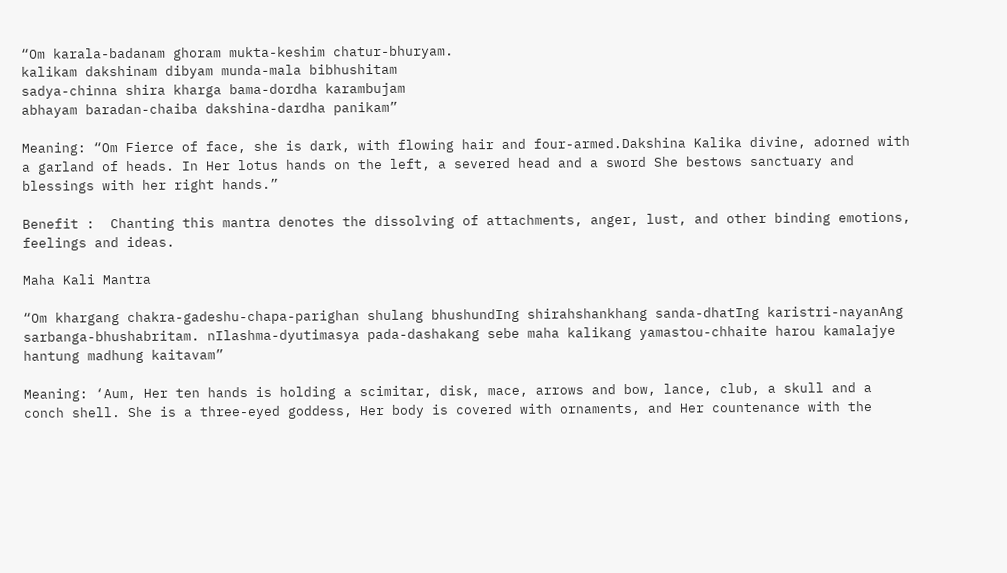“Om karala-badanam ghoram mukta-keshim chatur-bhuryam.
kalikam dakshinam dibyam munda-mala bibhushitam
sadya-chinna shira kharga bama-dordha karambujam
abhayam baradan-chaiba dakshina-dardha panikam”

Meaning: “Om Fierce of face, she is dark, with flowing hair and four-armed.Dakshina Kalika divine, adorned with a garland of heads. In Her lotus hands on the left, a severed head and a sword She bestows sanctuary and blessings with her right hands.”

Benefit :  Chanting this mantra denotes the dissolving of attachments, anger, lust, and other binding emotions, feelings and ideas.

Maha Kali Mantra

“Om khargang chakra-gadeshu-chapa-parighan shulang bhushundIng shirahshankhang sanda-dhatIng karistri-nayanAng sarbanga-bhushabritam. nIlashma-dyutimasya pada-dashakang sebe maha kalikang yamastou-chhaite harou kamalajye hantung madhung kaitavam”

Meaning: ‘Aum, Her ten hands is holding a scimitar, disk, mace, arrows and bow, lance, club, a skull and a conch shell. She is a three-eyed goddess, Her body is covered with ornaments, and Her countenance with the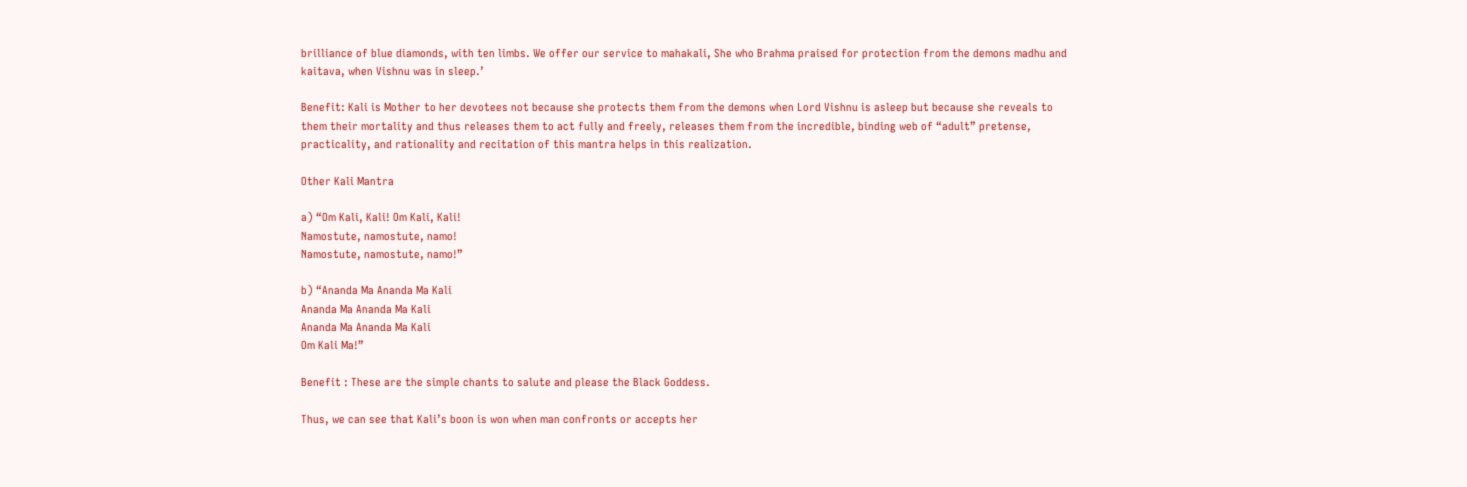brilliance of blue diamonds, with ten limbs. We offer our service to mahakali, She who Brahma praised for protection from the demons madhu and kaitava, when Vishnu was in sleep.’

Benefit: Kali is Mother to her devotees not because she protects them from the demons when Lord Vishnu is asleep but because she reveals to them their mortality and thus releases them to act fully and freely, releases them from the incredible, binding web of “adult” pretense, practicality, and rationality and recitation of this mantra helps in this realization.

Other Kali Mantra

a) “Om Kali, Kali! Om Kali, Kali!
Namostute, namostute, namo!
Namostute, namostute, namo!”

b) “Ananda Ma Ananda Ma Kali
Ananda Ma Ananda Ma Kali
Ananda Ma Ananda Ma Kali
Om Kali Ma!”

Benefit : These are the simple chants to salute and please the Black Goddess.

Thus, we can see that Kali’s boon is won when man confronts or accepts her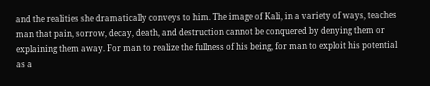and the realities she dramatically conveys to him. The image of Kali, in a variety of ways, teaches man that pain, sorrow, decay, death, and destruction cannot be conquered by denying them or explaining them away. For man to realize the fullness of his being, for man to exploit his potential as a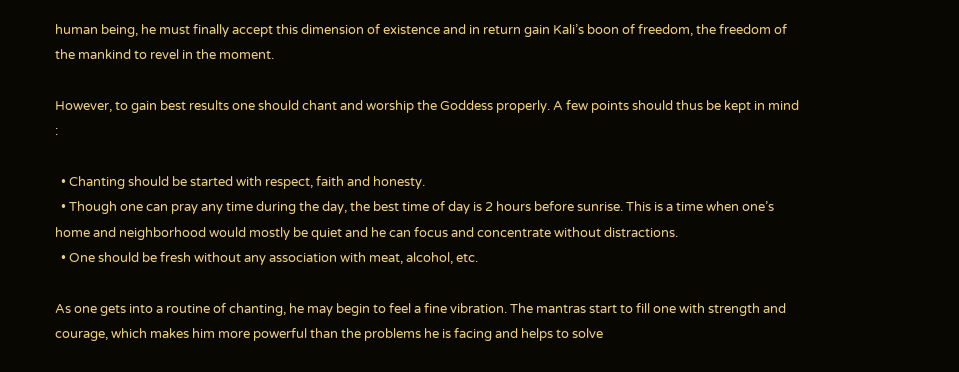human being, he must finally accept this dimension of existence and in return gain Kali’s boon of freedom, the freedom of the mankind to revel in the moment.

However, to gain best results one should chant and worship the Goddess properly. A few points should thus be kept in mind :

  • Chanting should be started with respect, faith and honesty.
  • Though one can pray any time during the day, the best time of day is 2 hours before sunrise. This is a time when one’s home and neighborhood would mostly be quiet and he can focus and concentrate without distractions.
  • One should be fresh without any association with meat, alcohol, etc.

As one gets into a routine of chanting, he may begin to feel a fine vibration. The mantras start to fill one with strength and courage, which makes him more powerful than the problems he is facing and helps to solve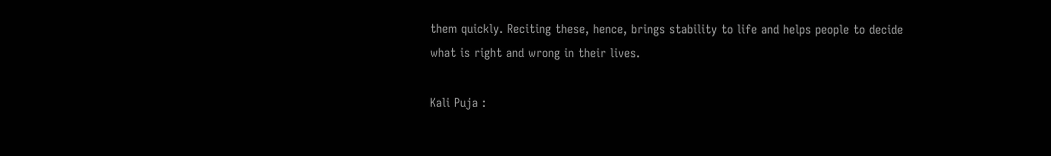them quickly. Reciting these, hence, brings stability to life and helps people to decide what is right and wrong in their lives.

Kali Puja :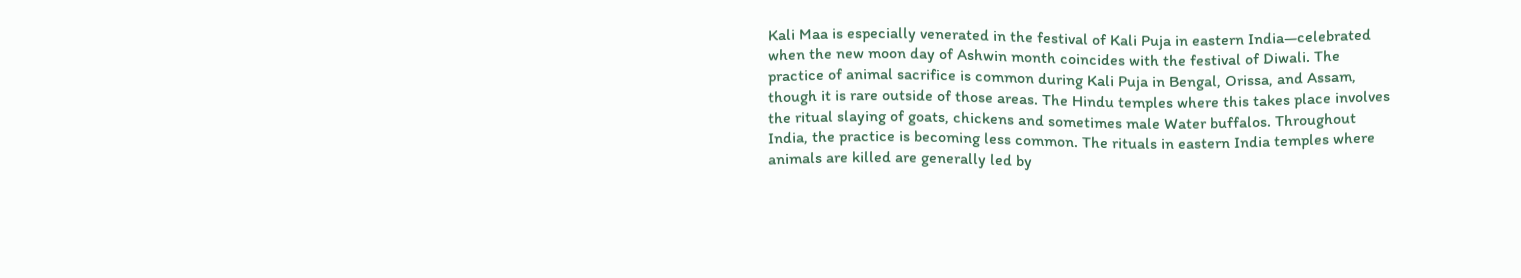Kali Maa is especially venerated in the festival of Kali Puja in eastern India—celebrated when the new moon day of Ashwin month coincides with the festival of Diwali. The practice of animal sacrifice is common during Kali Puja in Bengal, Orissa, and Assam, though it is rare outside of those areas. The Hindu temples where this takes place involves the ritual slaying of goats, chickens and sometimes male Water buffalos. Throughout India, the practice is becoming less common. The rituals in eastern India temples where animals are killed are generally led by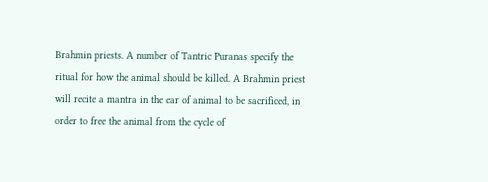Brahmin priests. A number of Tantric Puranas specify the ritual for how the animal should be killed. A Brahmin priest will recite a mantra in the ear of animal to be sacrificed, in order to free the animal from the cycle of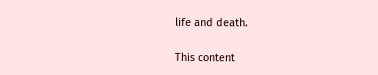life and death.

This content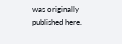was originally published here.